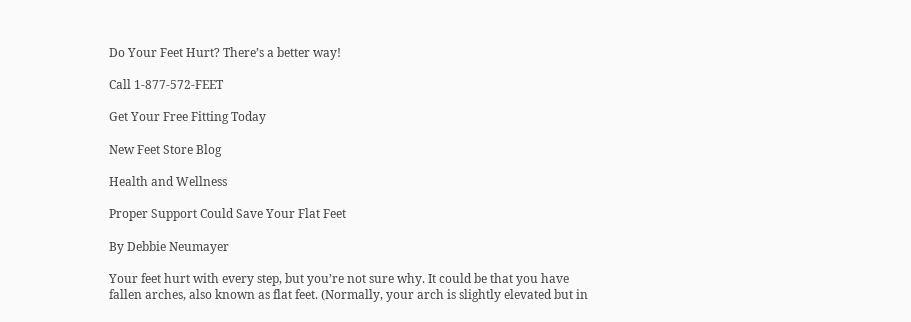Do Your Feet Hurt? There’s a better way!

Call 1-877-572-FEET

Get Your Free Fitting Today

New Feet Store Blog

Health and Wellness

Proper Support Could Save Your Flat Feet

By Debbie Neumayer

Your feet hurt with every step, but you’re not sure why. It could be that you have fallen arches, also known as flat feet. (Normally, your arch is slightly elevated but in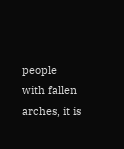people with fallen arches, it is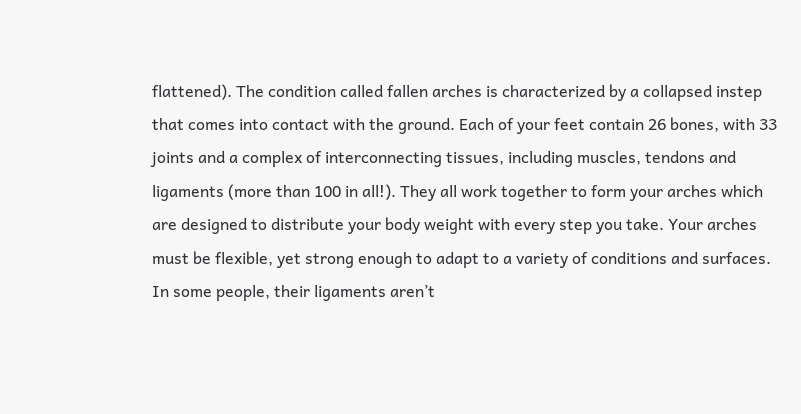flattened). The condition called fallen arches is characterized by a collapsed instep that comes into contact with the ground. Each of your feet contain 26 bones, with 33 joints and a complex of interconnecting tissues, including muscles, tendons and ligaments (more than 100 in all!). They all work together to form your arches which are designed to distribute your body weight with every step you take. Your arches must be flexible, yet strong enough to adapt to a variety of conditions and surfaces. In some people, their ligaments aren’t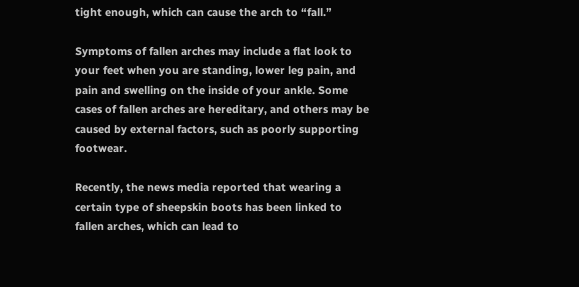tight enough, which can cause the arch to “fall.”

Symptoms of fallen arches may include a flat look to your feet when you are standing, lower leg pain, and pain and swelling on the inside of your ankle. Some cases of fallen arches are hereditary, and others may be caused by external factors, such as poorly supporting footwear.

Recently, the news media reported that wearing a certain type of sheepskin boots has been linked to fallen arches, which can lead to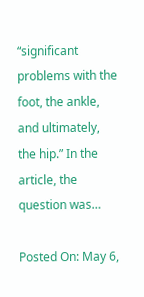“significant problems with the foot, the ankle, and ultimately, the hip.” In the article, the question was…

Posted On: May 6,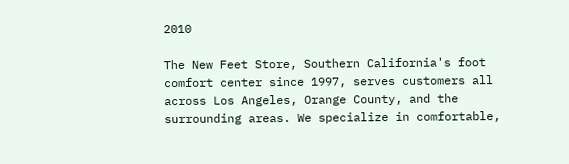2010

The New Feet Store, Southern California's foot comfort center since 1997, serves customers all across Los Angeles, Orange County, and the surrounding areas. We specialize in comfortable,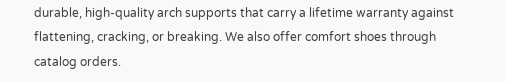durable, high-quality arch supports that carry a lifetime warranty against flattening, cracking, or breaking. We also offer comfort shoes through catalog orders.